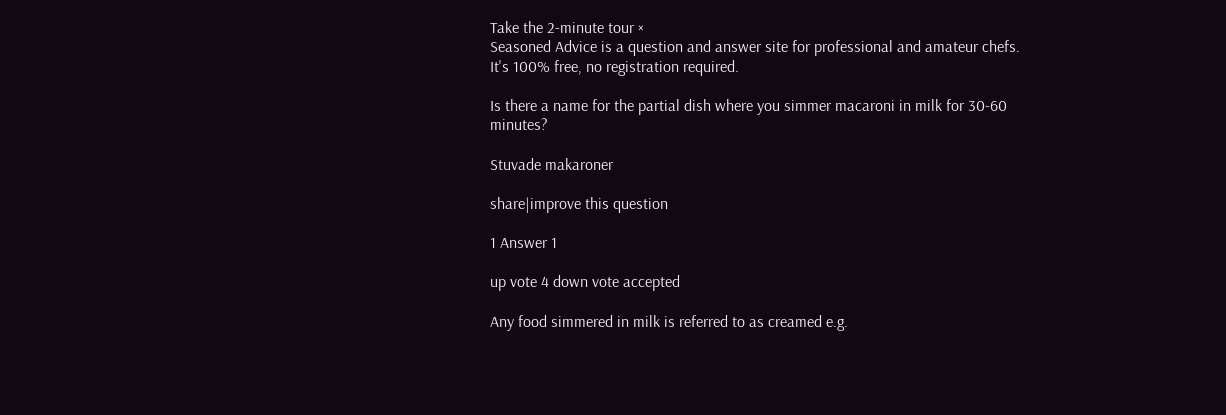Take the 2-minute tour ×
Seasoned Advice is a question and answer site for professional and amateur chefs. It's 100% free, no registration required.

Is there a name for the partial dish where you simmer macaroni in milk for 30-60 minutes?

Stuvade makaroner

share|improve this question

1 Answer 1

up vote 4 down vote accepted

Any food simmered in milk is referred to as creamed e.g.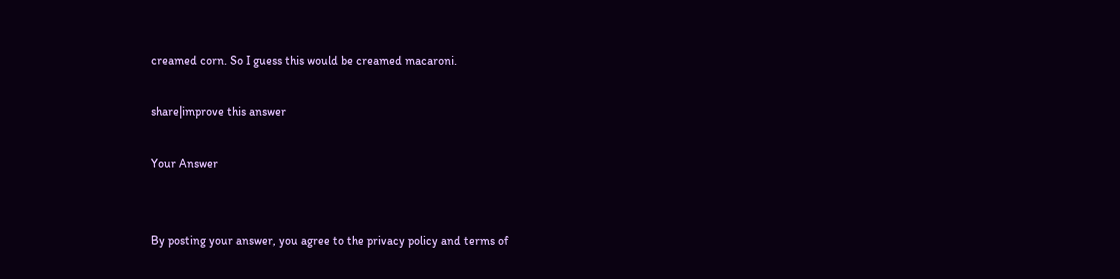creamed corn. So I guess this would be creamed macaroni.

share|improve this answer

Your Answer


By posting your answer, you agree to the privacy policy and terms of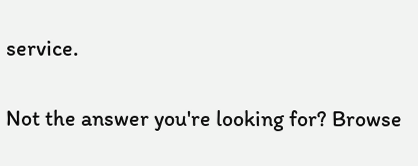service.

Not the answer you're looking for? Browse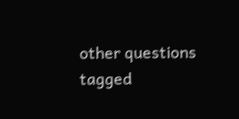other questions tagged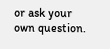or ask your own question.